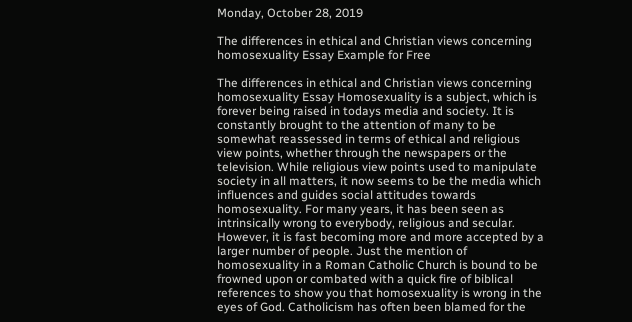Monday, October 28, 2019

The differences in ethical and Christian views concerning homosexuality Essay Example for Free

The differences in ethical and Christian views concerning homosexuality Essay Homosexuality is a subject, which is forever being raised in todays media and society. It is constantly brought to the attention of many to be somewhat reassessed in terms of ethical and religious view points, whether through the newspapers or the television. While religious view points used to manipulate society in all matters, it now seems to be the media which influences and guides social attitudes towards homosexuality. For many years, it has been seen as intrinsically wrong to everybody, religious and secular. However, it is fast becoming more and more accepted by a larger number of people. Just the mention of homosexuality in a Roman Catholic Church is bound to be frowned upon or combated with a quick fire of biblical references to show you that homosexuality is wrong in the eyes of God. Catholicism has often been blamed for the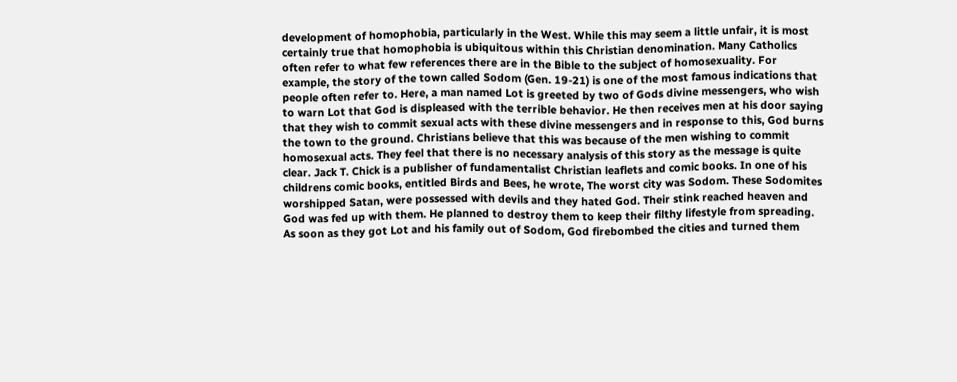development of homophobia, particularly in the West. While this may seem a little unfair, it is most certainly true that homophobia is ubiquitous within this Christian denomination. Many Catholics often refer to what few references there are in the Bible to the subject of homosexuality. For example, the story of the town called Sodom (Gen. 19-21) is one of the most famous indications that people often refer to. Here, a man named Lot is greeted by two of Gods divine messengers, who wish to warn Lot that God is displeased with the terrible behavior. He then receives men at his door saying that they wish to commit sexual acts with these divine messengers and in response to this, God burns the town to the ground. Christians believe that this was because of the men wishing to commit homosexual acts. They feel that there is no necessary analysis of this story as the message is quite clear. Jack T. Chick is a publisher of fundamentalist Christian leaflets and comic books. In one of his childrens comic books, entitled Birds and Bees, he wrote, The worst city was Sodom. These Sodomites worshipped Satan, were possessed with devils and they hated God. Their stink reached heaven and God was fed up with them. He planned to destroy them to keep their filthy lifestyle from spreading. As soon as they got Lot and his family out of Sodom, God firebombed the cities and turned them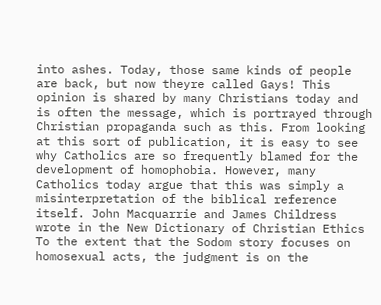into ashes. Today, those same kinds of people are back, but now theyre called Gays! This opinion is shared by many Christians today and is often the message, which is portrayed through Christian propaganda such as this. From looking at this sort of publication, it is easy to see why Catholics are so frequently blamed for the development of homophobia. However, many Catholics today argue that this was simply a misinterpretation of the biblical reference itself. John Macquarrie and James Childress wrote in the New Dictionary of Christian Ethics To the extent that the Sodom story focuses on homosexual acts, the judgment is on the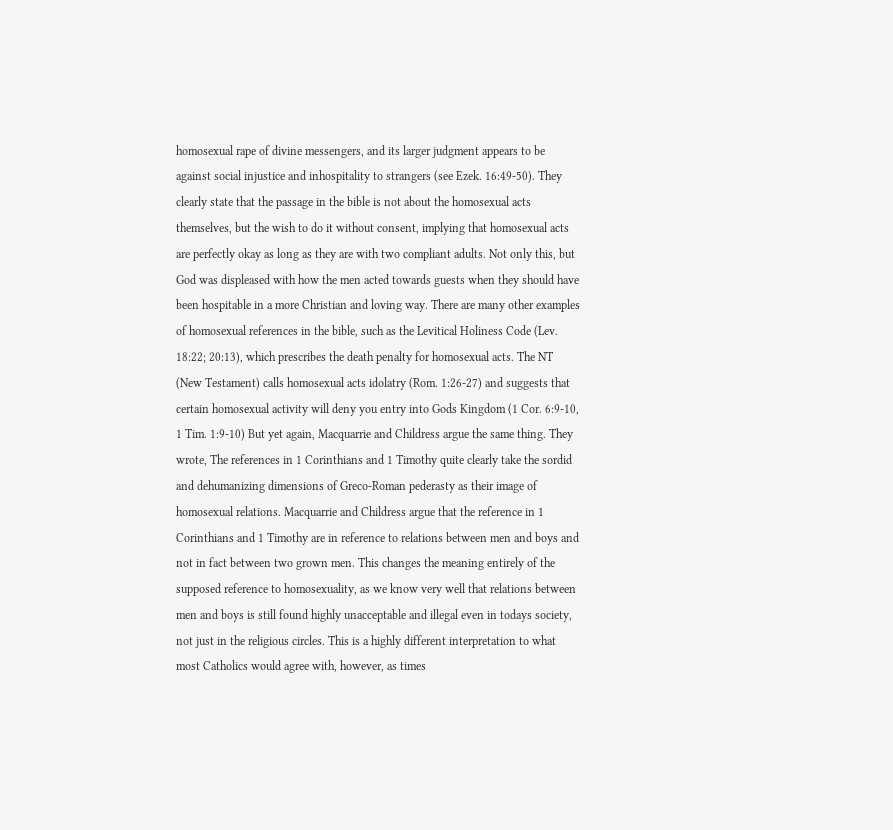homosexual rape of divine messengers, and its larger judgment appears to be against social injustice and inhospitality to strangers (see Ezek. 16:49-50). They clearly state that the passage in the bible is not about the homosexual acts themselves, but the wish to do it without consent, implying that homosexual acts are perfectly okay as long as they are with two compliant adults. Not only this, but God was displeased with how the men acted towards guests when they should have been hospitable in a more Christian and loving way. There are many other examples of homosexual references in the bible, such as the Levitical Holiness Code (Lev. 18:22; 20:13), which prescribes the death penalty for homosexual acts. The NT (New Testament) calls homosexual acts idolatry (Rom. 1:26-27) and suggests that certain homosexual activity will deny you entry into Gods Kingdom (1 Cor. 6:9-10, 1 Tim. 1:9-10) But yet again, Macquarrie and Childress argue the same thing. They wrote, The references in 1 Corinthians and 1 Timothy quite clearly take the sordid and dehumanizing dimensions of Greco-Roman pederasty as their image of homosexual relations. Macquarrie and Childress argue that the reference in 1 Corinthians and 1 Timothy are in reference to relations between men and boys and not in fact between two grown men. This changes the meaning entirely of the supposed reference to homosexuality, as we know very well that relations between men and boys is still found highly unacceptable and illegal even in todays society, not just in the religious circles. This is a highly different interpretation to what most Catholics would agree with, however, as times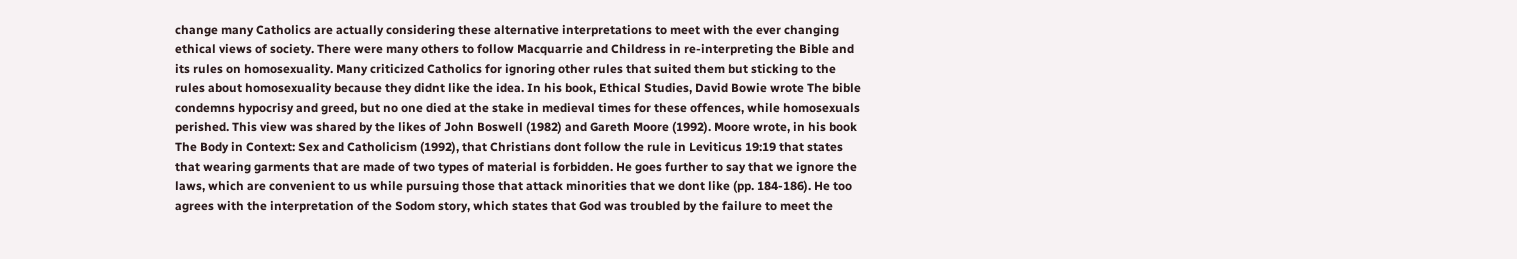change many Catholics are actually considering these alternative interpretations to meet with the ever changing ethical views of society. There were many others to follow Macquarrie and Childress in re-interpreting the Bible and its rules on homosexuality. Many criticized Catholics for ignoring other rules that suited them but sticking to the rules about homosexuality because they didnt like the idea. In his book, Ethical Studies, David Bowie wrote The bible condemns hypocrisy and greed, but no one died at the stake in medieval times for these offences, while homosexuals perished. This view was shared by the likes of John Boswell (1982) and Gareth Moore (1992). Moore wrote, in his book The Body in Context: Sex and Catholicism (1992), that Christians dont follow the rule in Leviticus 19:19 that states that wearing garments that are made of two types of material is forbidden. He goes further to say that we ignore the laws, which are convenient to us while pursuing those that attack minorities that we dont like (pp. 184-186). He too agrees with the interpretation of the Sodom story, which states that God was troubled by the failure to meet the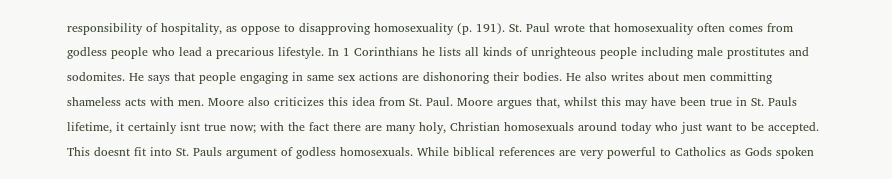responsibility of hospitality, as oppose to disapproving homosexuality (p. 191). St. Paul wrote that homosexuality often comes from godless people who lead a precarious lifestyle. In 1 Corinthians he lists all kinds of unrighteous people including male prostitutes and sodomites. He says that people engaging in same sex actions are dishonoring their bodies. He also writes about men committing shameless acts with men. Moore also criticizes this idea from St. Paul. Moore argues that, whilst this may have been true in St. Pauls lifetime, it certainly isnt true now; with the fact there are many holy, Christian homosexuals around today who just want to be accepted. This doesnt fit into St. Pauls argument of godless homosexuals. While biblical references are very powerful to Catholics as Gods spoken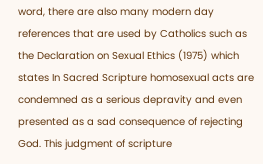word, there are also many modern day references that are used by Catholics such as the Declaration on Sexual Ethics (1975) which states In Sacred Scripture homosexual acts are condemned as a serious depravity and even presented as a sad consequence of rejecting God. This judgment of scripture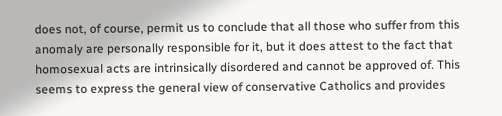does not, of course, permit us to conclude that all those who suffer from this anomaly are personally responsible for it, but it does attest to the fact that homosexual acts are intrinsically disordered and cannot be approved of. This seems to express the general view of conservative Catholics and provides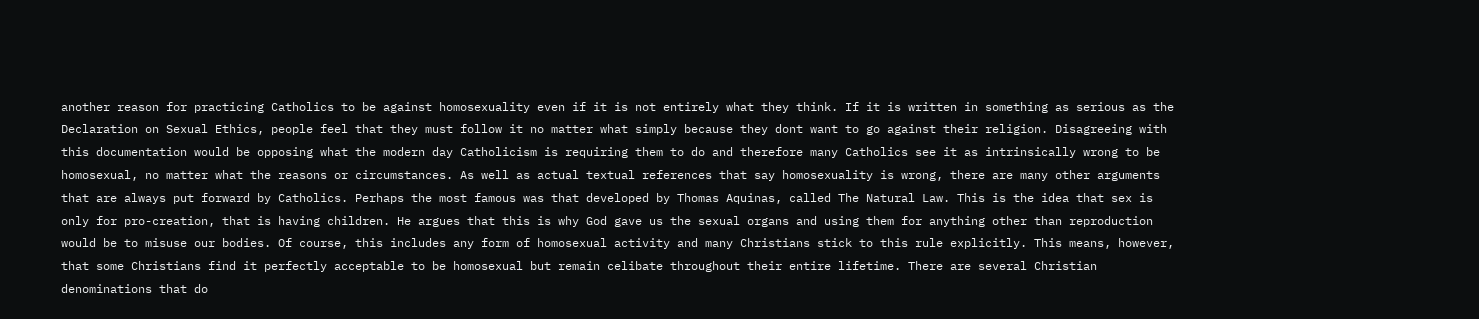another reason for practicing Catholics to be against homosexuality even if it is not entirely what they think. If it is written in something as serious as the Declaration on Sexual Ethics, people feel that they must follow it no matter what simply because they dont want to go against their religion. Disagreeing with this documentation would be opposing what the modern day Catholicism is requiring them to do and therefore many Catholics see it as intrinsically wrong to be homosexual, no matter what the reasons or circumstances. As well as actual textual references that say homosexuality is wrong, there are many other arguments that are always put forward by Catholics. Perhaps the most famous was that developed by Thomas Aquinas, called The Natural Law. This is the idea that sex is only for pro-creation, that is having children. He argues that this is why God gave us the sexual organs and using them for anything other than reproduction would be to misuse our bodies. Of course, this includes any form of homosexual activity and many Christians stick to this rule explicitly. This means, however, that some Christians find it perfectly acceptable to be homosexual but remain celibate throughout their entire lifetime. There are several Christian denominations that do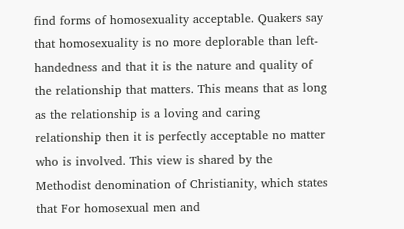find forms of homosexuality acceptable. Quakers say that homosexuality is no more deplorable than left-handedness and that it is the nature and quality of the relationship that matters. This means that as long as the relationship is a loving and caring relationship then it is perfectly acceptable no matter who is involved. This view is shared by the Methodist denomination of Christianity, which states that For homosexual men and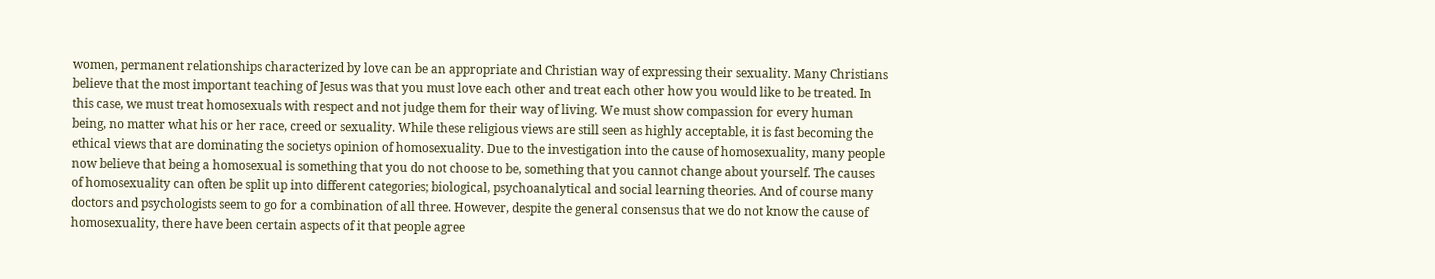women, permanent relationships characterized by love can be an appropriate and Christian way of expressing their sexuality. Many Christians believe that the most important teaching of Jesus was that you must love each other and treat each other how you would like to be treated. In this case, we must treat homosexuals with respect and not judge them for their way of living. We must show compassion for every human being, no matter what his or her race, creed or sexuality. While these religious views are still seen as highly acceptable, it is fast becoming the ethical views that are dominating the societys opinion of homosexuality. Due to the investigation into the cause of homosexuality, many people now believe that being a homosexual is something that you do not choose to be, something that you cannot change about yourself. The causes of homosexuality can often be split up into different categories; biological, psychoanalytical and social learning theories. And of course many doctors and psychologists seem to go for a combination of all three. However, despite the general consensus that we do not know the cause of homosexuality, there have been certain aspects of it that people agree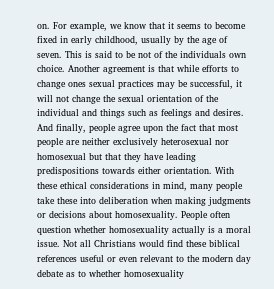on. For example, we know that it seems to become fixed in early childhood, usually by the age of seven. This is said to be not of the individuals own choice. Another agreement is that while efforts to change ones sexual practices may be successful, it will not change the sexual orientation of the individual and things such as feelings and desires. And finally, people agree upon the fact that most people are neither exclusively heterosexual nor homosexual but that they have leading predispositions towards either orientation. With these ethical considerations in mind, many people take these into deliberation when making judgments or decisions about homosexuality. People often question whether homosexuality actually is a moral issue. Not all Christians would find these biblical references useful or even relevant to the modern day debate as to whether homosexuality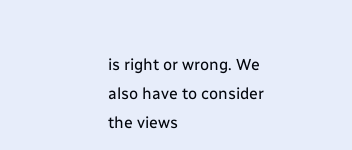is right or wrong. We also have to consider the views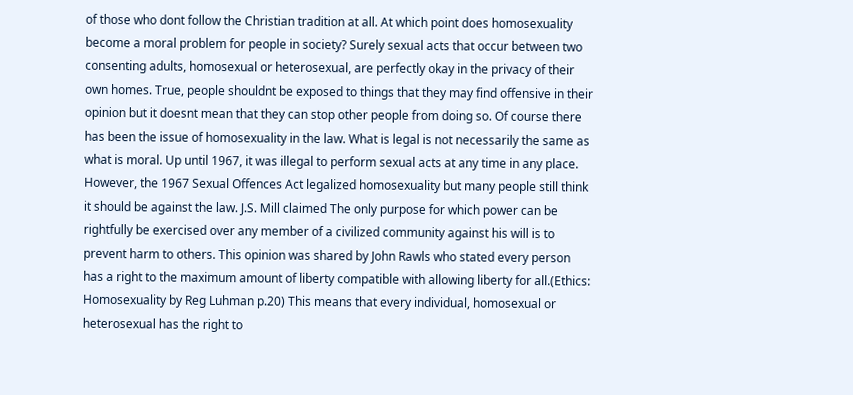of those who dont follow the Christian tradition at all. At which point does homosexuality become a moral problem for people in society? Surely sexual acts that occur between two consenting adults, homosexual or heterosexual, are perfectly okay in the privacy of their own homes. True, people shouldnt be exposed to things that they may find offensive in their opinion but it doesnt mean that they can stop other people from doing so. Of course there has been the issue of homosexuality in the law. What is legal is not necessarily the same as what is moral. Up until 1967, it was illegal to perform sexual acts at any time in any place. However, the 1967 Sexual Offences Act legalized homosexuality but many people still think it should be against the law. J.S. Mill claimed The only purpose for which power can be rightfully be exercised over any member of a civilized community against his will is to prevent harm to others. This opinion was shared by John Rawls who stated every person has a right to the maximum amount of liberty compatible with allowing liberty for all.(Ethics: Homosexuality by Reg Luhman p.20) This means that every individual, homosexual or heterosexual has the right to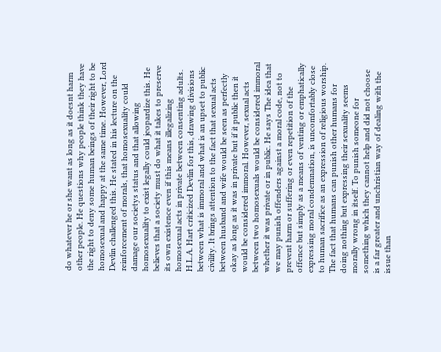do whatever he or she want as long as it doesnt harm other people. He questions why people think they have the right to deny some human beings of their right to be homosexual and happy at the same time. However, Lord Devlin challenged this. He stated in his lecture on the reinforcement of morals, that homosexuality could damage our societys status and that allowing homosexuality to exist legally could jeopardize this. He believes that a society must do what it takes to preserve its own existence even if this means illegalizing homosexual acts in private between consenting adults. H.L.A. Hart criticized Devlin for this, drawing divisions between what is immoral and what is an upset to public civility. It brings attention to the fact that sexual acts between husband and wife would be seen as perfectly okay as long as it was in private but if it public then it would be considered immoral. However, sexual acts between two homosexuals would be considered immoral whether it was private or in public. He says The idea that we may punish offenders against a moral code, not to prevent harm or suffering or even repetition of the offence but simply as a means of venting or emphatically expressing moral condemnation, is uncomfortably close to human sacrifice as an expression of religious worship. The fact that humans can punish other humans for doing nothing but expressing their sexuality seems morally wrong in itself. To punish someone for something which they cannot help and did not choose is a far greater and unchristian way of dealing with the issue than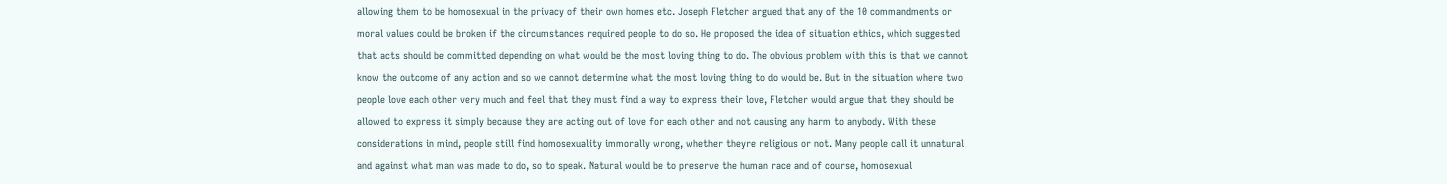allowing them to be homosexual in the privacy of their own homes etc. Joseph Fletcher argued that any of the 10 commandments or moral values could be broken if the circumstances required people to do so. He proposed the idea of situation ethics, which suggested that acts should be committed depending on what would be the most loving thing to do. The obvious problem with this is that we cannot know the outcome of any action and so we cannot determine what the most loving thing to do would be. But in the situation where two people love each other very much and feel that they must find a way to express their love, Fletcher would argue that they should be allowed to express it simply because they are acting out of love for each other and not causing any harm to anybody. With these considerations in mind, people still find homosexuality immorally wrong, whether theyre religious or not. Many people call it unnatural and against what man was made to do, so to speak. Natural would be to preserve the human race and of course, homosexual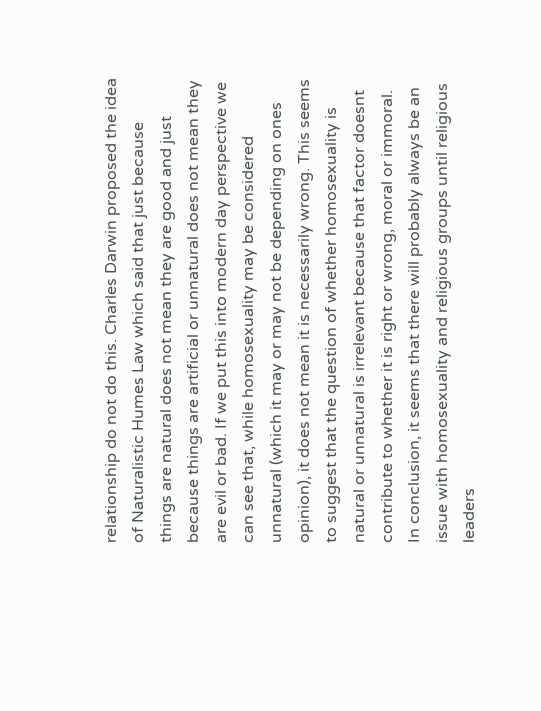relationship do not do this. Charles Darwin proposed the idea of Naturalistic Humes Law which said that just because things are natural does not mean they are good and just because things are artificial or unnatural does not mean they are evil or bad. If we put this into modern day perspective we can see that, while homosexuality may be considered unnatural (which it may or may not be depending on ones opinion), it does not mean it is necessarily wrong. This seems to suggest that the question of whether homosexuality is natural or unnatural is irrelevant because that factor doesnt contribute to whether it is right or wrong, moral or immoral. In conclusion, it seems that there will probably always be an issue with homosexuality and religious groups until religious leaders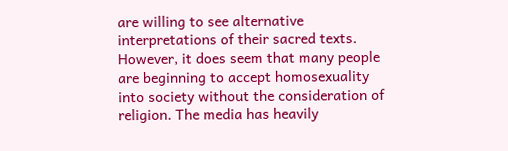are willing to see alternative interpretations of their sacred texts. However, it does seem that many people are beginning to accept homosexuality into society without the consideration of religion. The media has heavily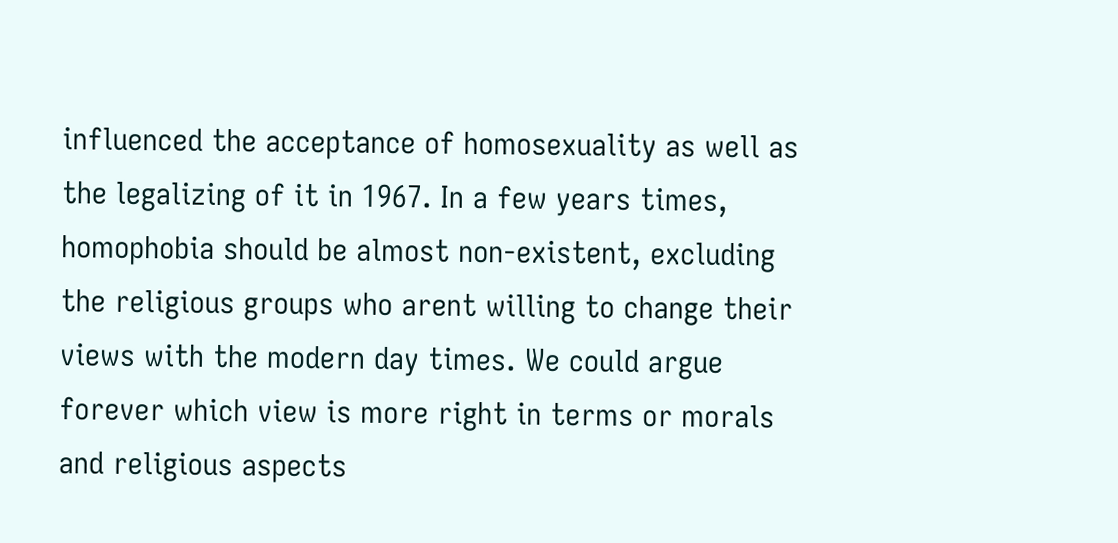influenced the acceptance of homosexuality as well as the legalizing of it in 1967. In a few years times, homophobia should be almost non-existent, excluding the religious groups who arent willing to change their views with the modern day times. We could argue forever which view is more right in terms or morals and religious aspects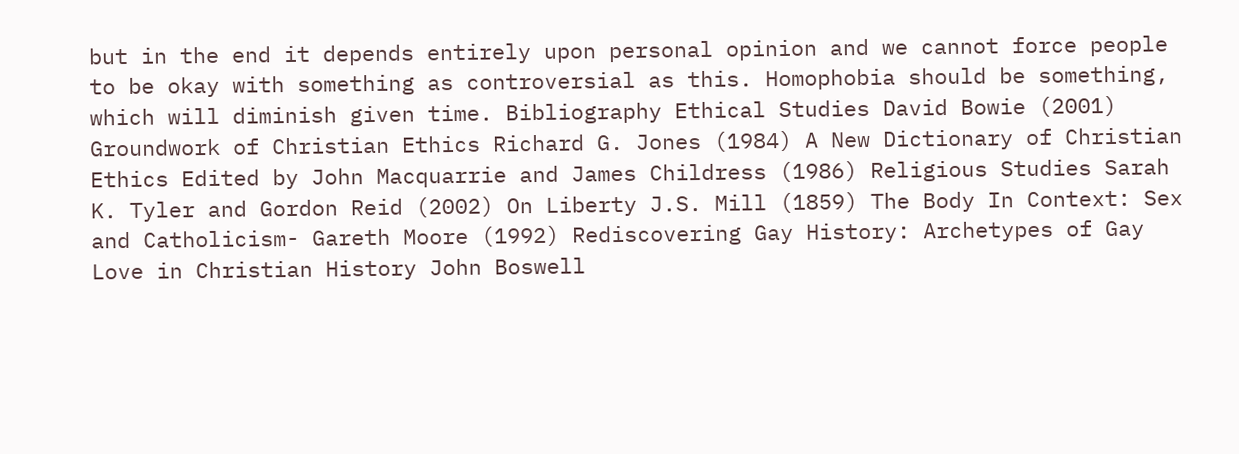but in the end it depends entirely upon personal opinion and we cannot force people to be okay with something as controversial as this. Homophobia should be something, which will diminish given time. Bibliography Ethical Studies David Bowie (2001) Groundwork of Christian Ethics Richard G. Jones (1984) A New Dictionary of Christian Ethics Edited by John Macquarrie and James Childress (1986) Religious Studies Sarah K. Tyler and Gordon Reid (2002) On Liberty J.S. Mill (1859) The Body In Context: Sex and Catholicism- Gareth Moore (1992) Rediscovering Gay History: Archetypes of Gay Love in Christian History John Boswell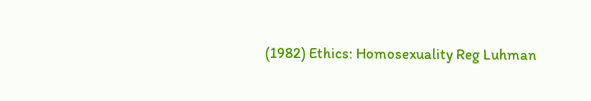(1982) Ethics: Homosexuality Reg Luhman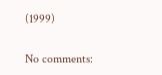(1999)

No comments: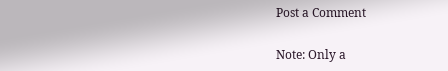Post a Comment

Note: Only a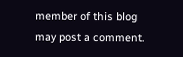member of this blog may post a comment.